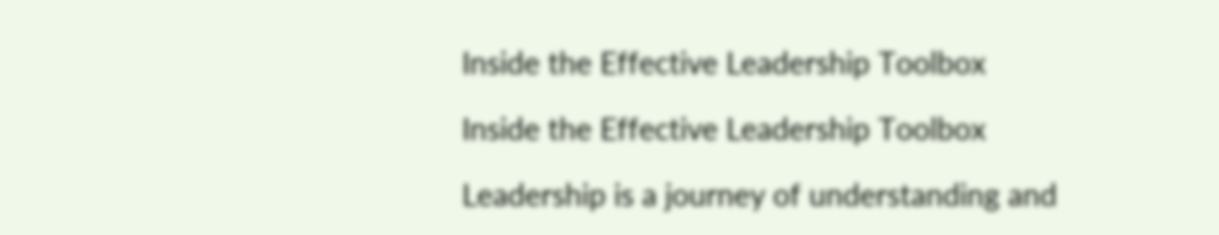Inside the Effective Leadership Toolbox

Inside the Effective Leadership Toolbox

Leadership is a journey of understanding and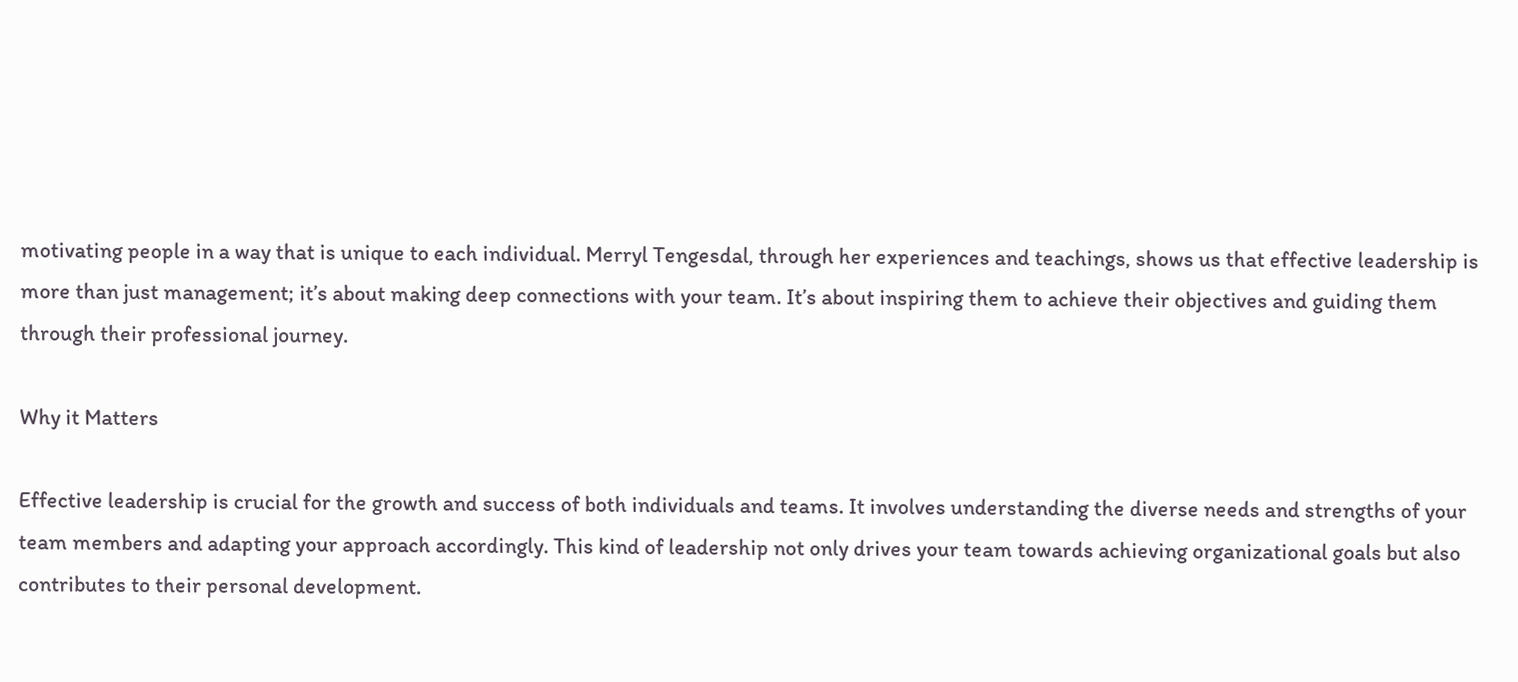motivating people in a way that is unique to each individual. Merryl Tengesdal, through her experiences and teachings, shows us that effective leadership is more than just management; it’s about making deep connections with your team. It’s about inspiring them to achieve their objectives and guiding them through their professional journey.

Why it Matters

Effective leadership is crucial for the growth and success of both individuals and teams. It involves understanding the diverse needs and strengths of your team members and adapting your approach accordingly. This kind of leadership not only drives your team towards achieving organizational goals but also contributes to their personal development.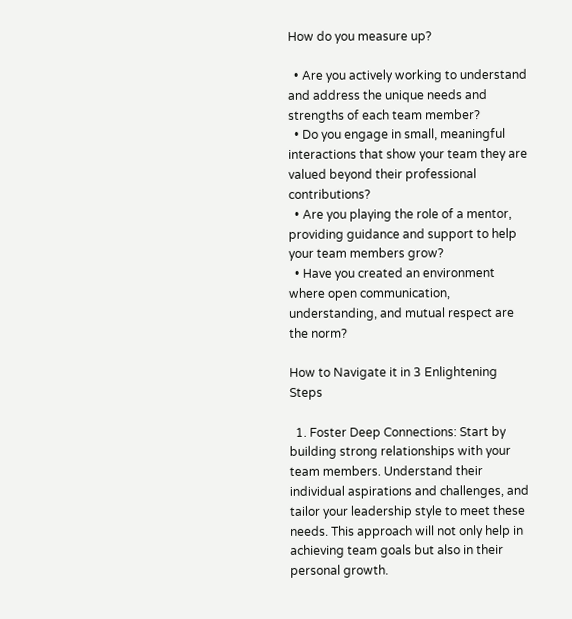How do you measure up?

  • Are you actively working to understand and address the unique needs and strengths of each team member?
  • Do you engage in small, meaningful interactions that show your team they are valued beyond their professional contributions?
  • Are you playing the role of a mentor, providing guidance and support to help your team members grow?
  • Have you created an environment where open communication, understanding, and mutual respect are the norm?

How to Navigate it in 3 Enlightening Steps

  1. Foster Deep Connections: Start by building strong relationships with your team members. Understand their individual aspirations and challenges, and tailor your leadership style to meet these needs. This approach will not only help in achieving team goals but also in their personal growth.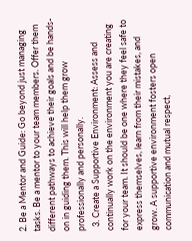2. Be a Mentor and Guide: Go beyond just managing tasks. Be a mentor to your team members. Offer them different pathways to achieve their goals and be hands-on in guiding them. This will help them grow professionally and personally.
  3. Create a Supportive Environment: Assess and continually work on the environment you are creating for your team. It should be one where they feel safe to express themselves, learn from their mistakes, and grow. A supportive environment fosters open communication and mutual respect,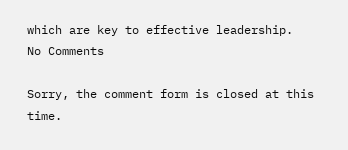which are key to effective leadership.
No Comments

Sorry, the comment form is closed at this time.